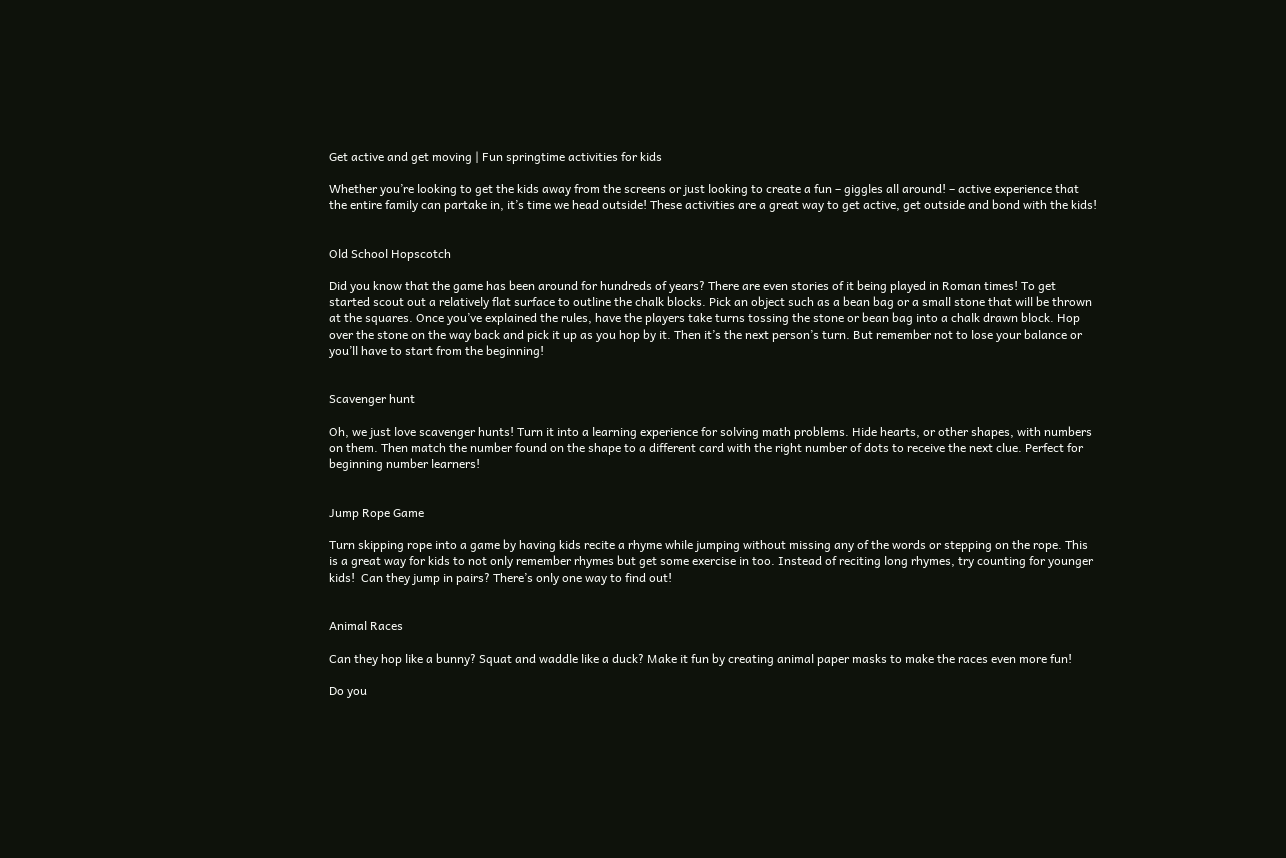Get active and get moving | Fun springtime activities for kids

Whether you’re looking to get the kids away from the screens or just looking to create a fun – giggles all around! – active experience that the entire family can partake in, it’s time we head outside! These activities are a great way to get active, get outside and bond with the kids!


Old School Hopscotch

Did you know that the game has been around for hundreds of years? There are even stories of it being played in Roman times! To get started scout out a relatively flat surface to outline the chalk blocks. Pick an object such as a bean bag or a small stone that will be thrown at the squares. Once you’ve explained the rules, have the players take turns tossing the stone or bean bag into a chalk drawn block. Hop over the stone on the way back and pick it up as you hop by it. Then it’s the next person’s turn. But remember not to lose your balance or you’ll have to start from the beginning!


Scavenger hunt

Oh, we just love scavenger hunts! Turn it into a learning experience for solving math problems. Hide hearts, or other shapes, with numbers on them. Then match the number found on the shape to a different card with the right number of dots to receive the next clue. Perfect for beginning number learners!


Jump Rope Game

Turn skipping rope into a game by having kids recite a rhyme while jumping without missing any of the words or stepping on the rope. This is a great way for kids to not only remember rhymes but get some exercise in too. Instead of reciting long rhymes, try counting for younger kids!  Can they jump in pairs? There’s only one way to find out!


Animal Races

Can they hop like a bunny? Squat and waddle like a duck? Make it fun by creating animal paper masks to make the races even more fun!

Do you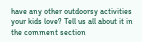have any other outdoorsy activities your kids love? Tell us all about it in the comment section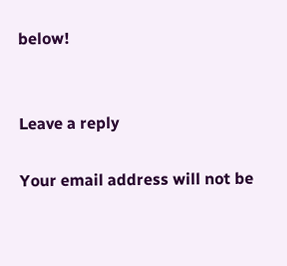below!


Leave a reply

Your email address will not be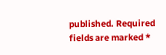published. Required fields are marked *